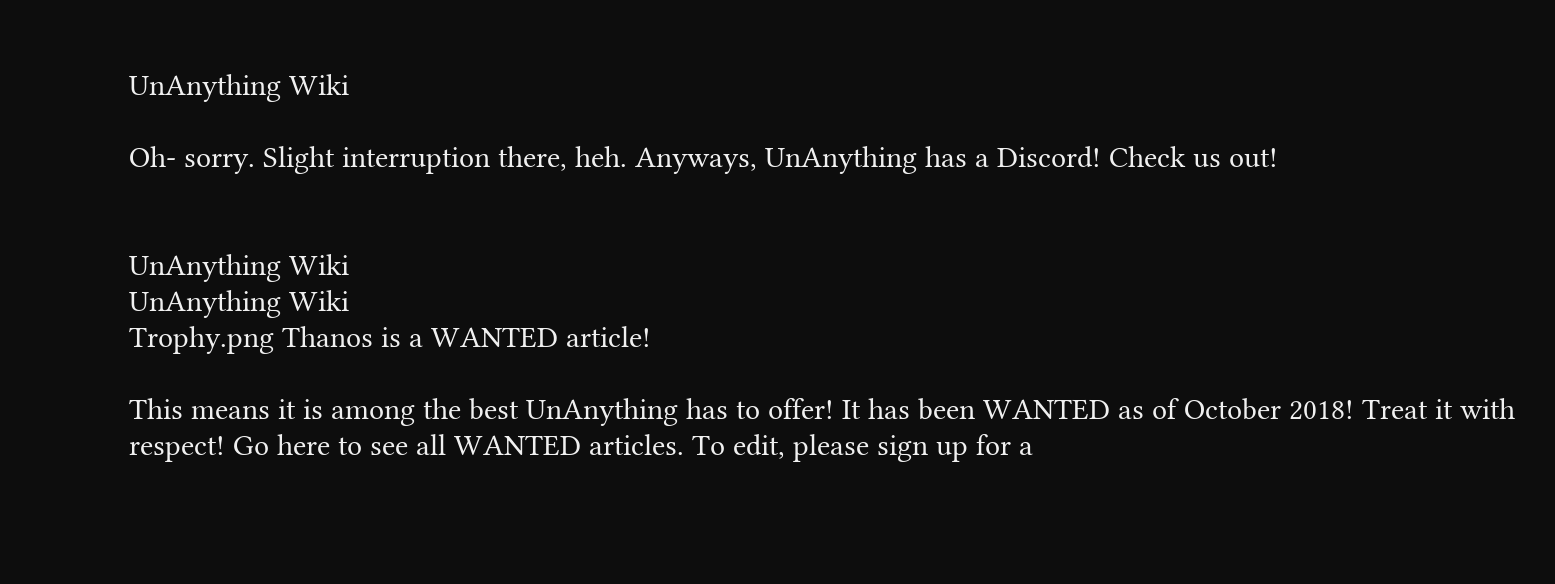UnAnything Wiki

Oh- sorry. Slight interruption there, heh. Anyways, UnAnything has a Discord! Check us out!


UnAnything Wiki
UnAnything Wiki
Trophy.png Thanos is a WANTED article!

This means it is among the best UnAnything has to offer! It has been WANTED as of October 2018! Treat it with respect! Go here to see all WANTED articles. To edit, please sign up for a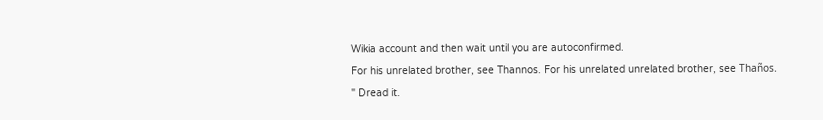Wikia account and then wait until you are autoconfirmed.
For his unrelated brother, see Thannos. For his unrelated unrelated brother, see Thaños.
" Dread it.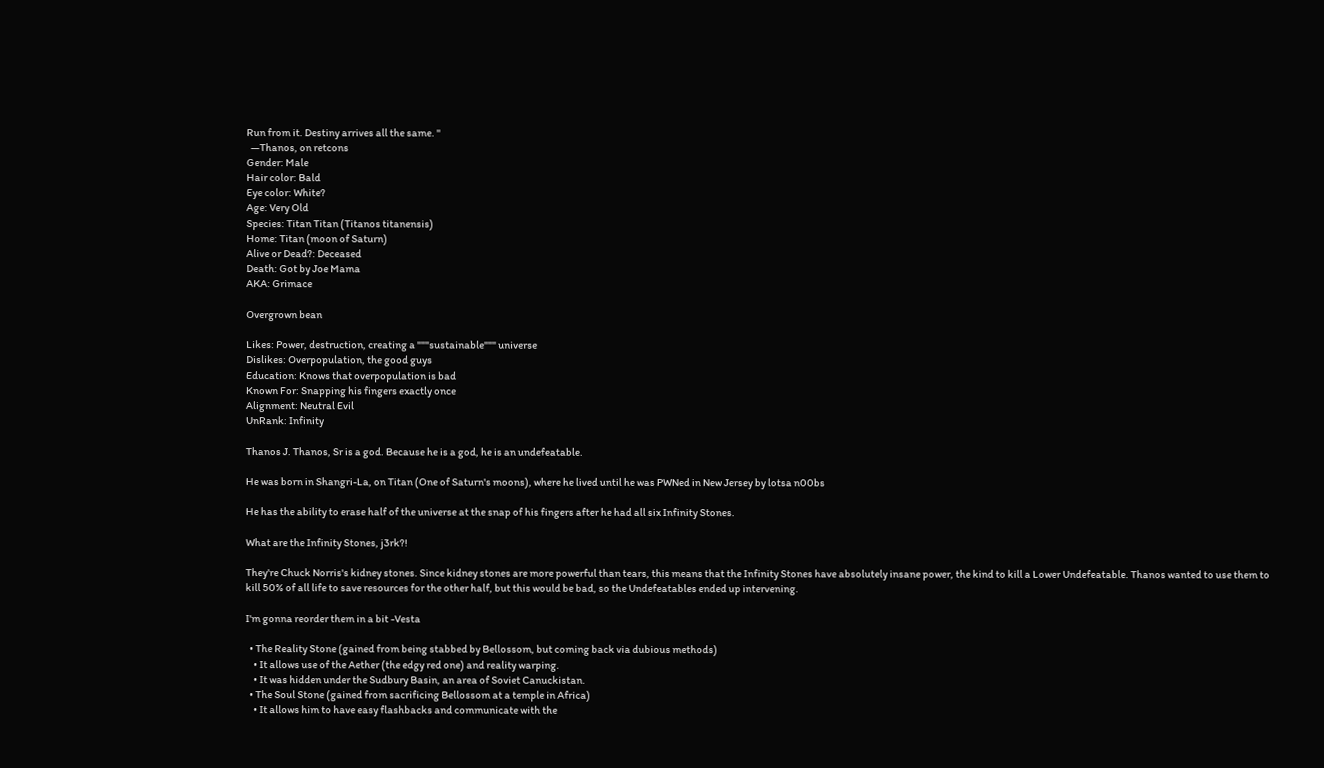Run from it. Destiny arrives all the same. "
  —Thanos, on retcons
Gender: Male
Hair color: Bald
Eye color: White?
Age: Very Old
Species: Titan Titan (Titanos titanensis)
Home: Titan (moon of Saturn)
Alive or Dead?: Deceased
Death: Got by Joe Mama
AKA: Grimace

Overgrown bean

Likes: Power, destruction, creating a """sustainable""" universe
Dislikes: Overpopulation, the good guys
Education: Knows that overpopulation is bad
Known For: Snapping his fingers exactly once
Alignment: Neutral Evil
UnRank: Infinity

Thanos J. Thanos, Sr is a god. Because he is a god, he is an undefeatable.

He was born in Shangri-La, on Titan (One of Saturn's moons), where he lived until he was PWNed in New Jersey by lotsa n00bs

He has the ability to erase half of the universe at the snap of his fingers after he had all six Infinity Stones.

What are the Infinity Stones, j3rk?!

They're Chuck Norris's kidney stones. Since kidney stones are more powerful than tears, this means that the Infinity Stones have absolutely insane power, the kind to kill a Lower Undefeatable. Thanos wanted to use them to kill 50% of all life to save resources for the other half, but this would be bad, so the Undefeatables ended up intervening.

I'm gonna reorder them in a bit -Vesta

  • The Reality Stone (gained from being stabbed by Bellossom, but coming back via dubious methods)
    • It allows use of the Aether (the edgy red one) and reality warping.
    • It was hidden under the Sudbury Basin, an area of Soviet Canuckistan.
  • The Soul Stone (gained from sacrificing Bellossom at a temple in Africa)
    • It allows him to have easy flashbacks and communicate with the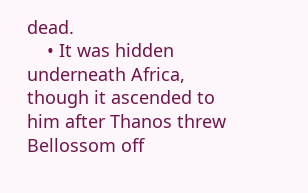dead.
    • It was hidden underneath Africa, though it ascended to him after Thanos threw Bellossom off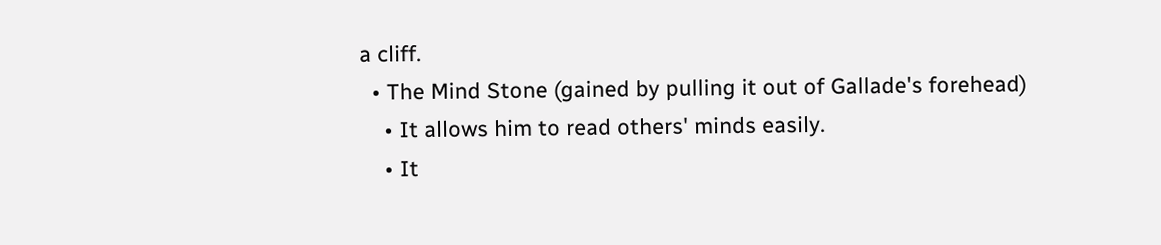a cliff.
  • The Mind Stone (gained by pulling it out of Gallade's forehead)
    • It allows him to read others' minds easily.
    • It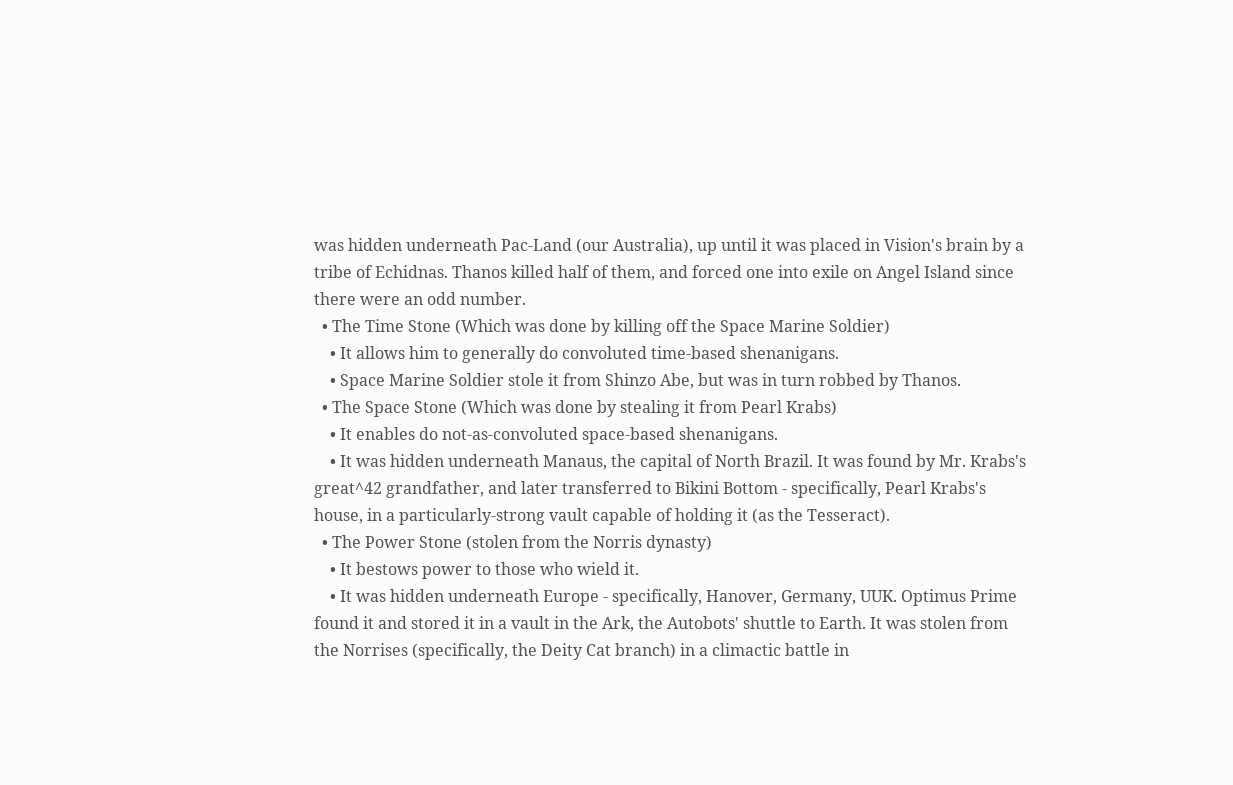was hidden underneath Pac-Land (our Australia), up until it was placed in Vision's brain by a tribe of Echidnas. Thanos killed half of them, and forced one into exile on Angel Island since there were an odd number.
  • The Time Stone (Which was done by killing off the Space Marine Soldier)
    • It allows him to generally do convoluted time-based shenanigans.
    • Space Marine Soldier stole it from Shinzo Abe, but was in turn robbed by Thanos.
  • The Space Stone (Which was done by stealing it from Pearl Krabs)
    • It enables do not-as-convoluted space-based shenanigans.
    • It was hidden underneath Manaus, the capital of North Brazil. It was found by Mr. Krabs's great^42 grandfather, and later transferred to Bikini Bottom - specifically, Pearl Krabs's house, in a particularly-strong vault capable of holding it (as the Tesseract).
  • The Power Stone (stolen from the Norris dynasty)
    • It bestows power to those who wield it.
    • It was hidden underneath Europe - specifically, Hanover, Germany, UUK. Optimus Prime found it and stored it in a vault in the Ark, the Autobots' shuttle to Earth. It was stolen from the Norrises (specifically, the Deity Cat branch) in a climactic battle in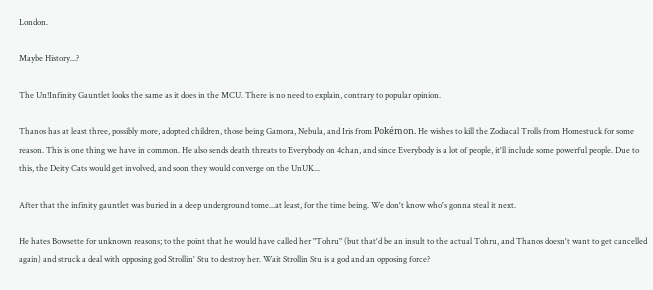London.

Maybe History...?

The Un!Infinity Gauntlet looks the same as it does in the MCU. There is no need to explain, contrary to popular opinion.

Thanos has at least three, possibly more, adopted children, those being Gamora, Nebula, and Iris from Pokémon. He wishes to kill the Zodiacal Trolls from Homestuck for some reason. This is one thing we have in common. He also sends death threats to Everybody on 4chan, and since Everybody is a lot of people, it'll include some powerful people. Due to this, the Deity Cats would get involved, and soon they would converge on the UnUK...

After that the infinity gauntlet was buried in a deep underground tome...at least, for the time being. We don't know who's gonna steal it next.

He hates Bowsette for unknown reasons; to the point that he would have called her "Tohru" (but that'd be an insult to the actual Tohru, and Thanos doesn't want to get cancelled again) and struck a deal with opposing god Strollin' Stu to destroy her. Wait Strollin Stu is a god and an opposing force?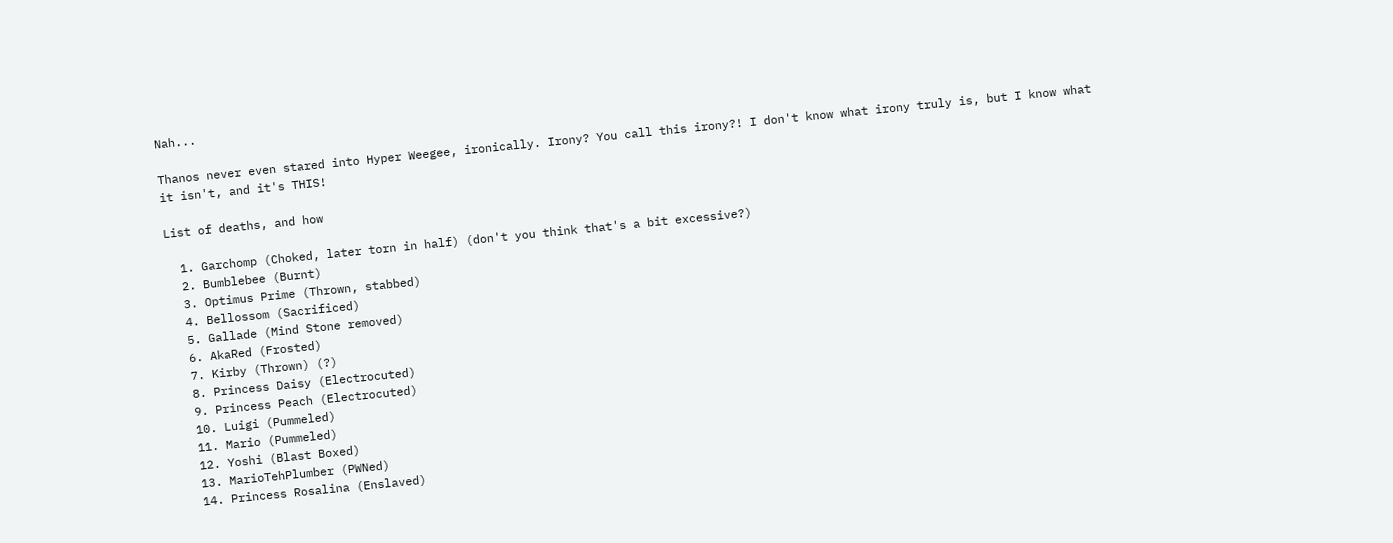Nah...

Thanos never even stared into Hyper Weegee, ironically. Irony? You call this irony?! I don't know what irony truly is, but I know what it isn't, and it's THIS!

List of deaths, and how

  1. Garchomp (Choked, later torn in half) (don't you think that's a bit excessive?)
  2. Bumblebee (Burnt)
  3. Optimus Prime (Thrown, stabbed)
  4. Bellossom (Sacrificed)
  5. Gallade (Mind Stone removed)
  6. AkaRed (Frosted)
  7. Kirby (Thrown) (?)
  8. Princess Daisy (Electrocuted)
  9. Princess Peach (Electrocuted)
  10. Luigi (Pummeled)
  11. Mario (Pummeled)
  12. Yoshi (Blast Boxed)
  13. MarioTehPlumber (PWNed)
  14. Princess Rosalina (Enslaved)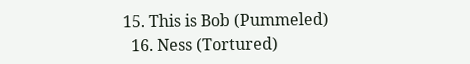15. This is Bob (Pummeled)
  16. Ness (Tortured)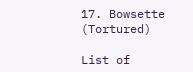17. Bowsette (Tortured)

List of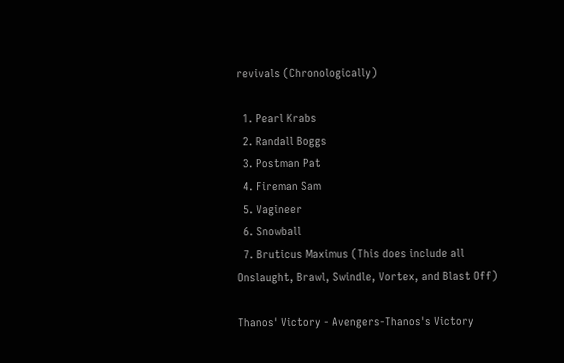revivals (Chronologically)

  1. Pearl Krabs
  2. Randall Boggs
  3. Postman Pat
  4. Fireman Sam
  5. Vagineer
  6. Snowball
  7. Bruticus Maximus (This does include all Onslaught, Brawl, Swindle, Vortex, and Blast Off)

Thanos' Victory - Avengers-Thanos's Victory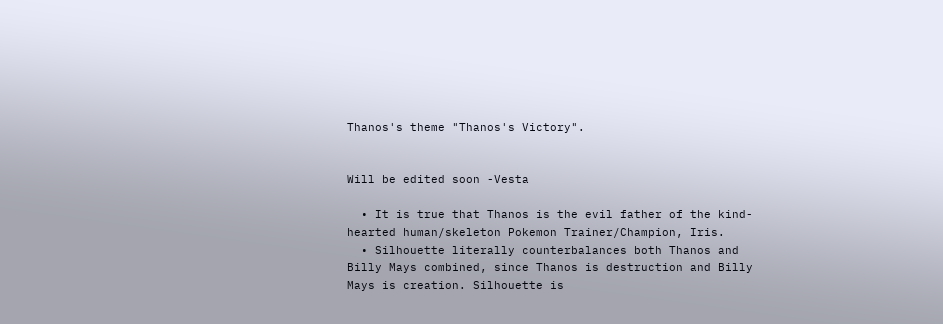Thanos's theme "Thanos's Victory".


Will be edited soon -Vesta

  • It is true that Thanos is the evil father of the kind-hearted human/skeleton Pokemon Trainer/Champion, Iris.
  • Silhouette literally counterbalances both Thanos and Billy Mays combined, since Thanos is destruction and Billy Mays is creation. Silhouette is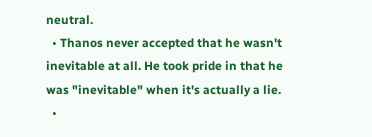neutral.
  • Thanos never accepted that he wasn't inevitable at all. He took pride in that he was "inevitable" when it's actually a lie.
  •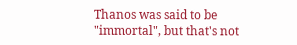Thanos was said to be "immortal", but that's not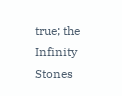true; the Infinity Stones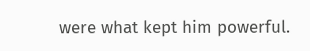were what kept him powerful.